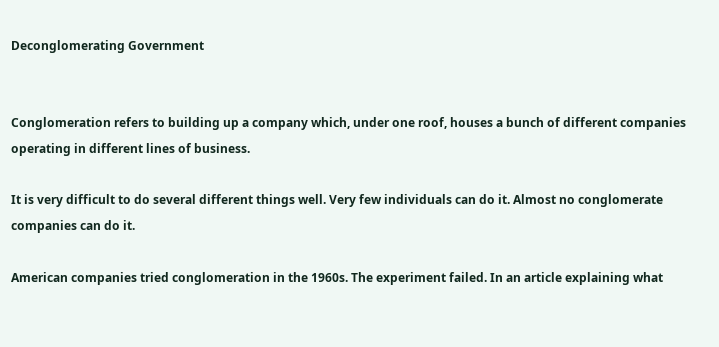Deconglomerating Government


Conglomeration refers to building up a company which, under one roof, houses a bunch of different companies operating in different lines of business.

It is very difficult to do several different things well. Very few individuals can do it. Almost no conglomerate companies can do it.

American companies tried conglomeration in the 1960s. The experiment failed. In an article explaining what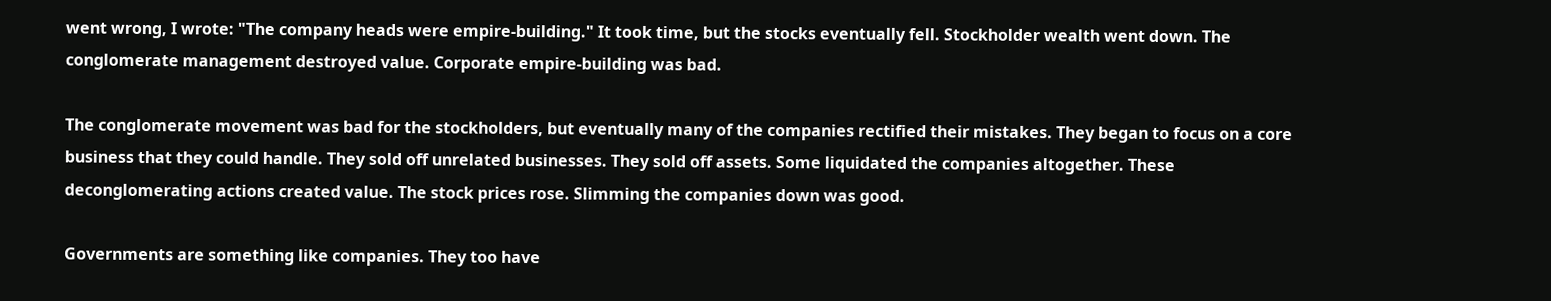went wrong, I wrote: "The company heads were empire-building." It took time, but the stocks eventually fell. Stockholder wealth went down. The conglomerate management destroyed value. Corporate empire-building was bad.

The conglomerate movement was bad for the stockholders, but eventually many of the companies rectified their mistakes. They began to focus on a core business that they could handle. They sold off unrelated businesses. They sold off assets. Some liquidated the companies altogether. These deconglomerating actions created value. The stock prices rose. Slimming the companies down was good.

Governments are something like companies. They too have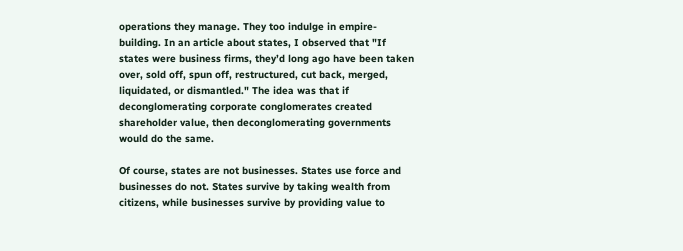operations they manage. They too indulge in empire-building. In an article about states, I observed that "If states were business firms, they’d long ago have been taken over, sold off, spun off, restructured, cut back, merged, liquidated, or dismantled." The idea was that if deconglomerating corporate conglomerates created shareholder value, then deconglomerating governments would do the same.

Of course, states are not businesses. States use force and businesses do not. States survive by taking wealth from citizens, while businesses survive by providing value to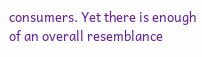consumers. Yet there is enough of an overall resemblance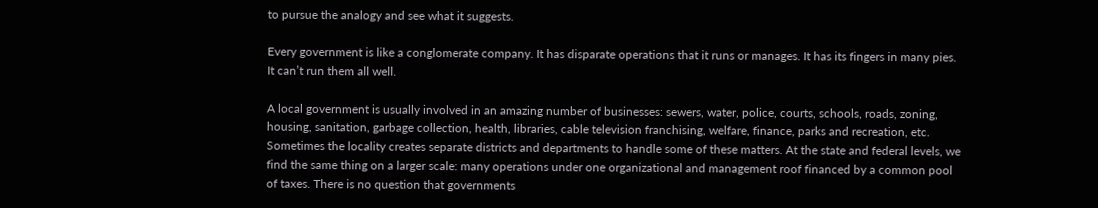to pursue the analogy and see what it suggests.

Every government is like a conglomerate company. It has disparate operations that it runs or manages. It has its fingers in many pies. It can’t run them all well.

A local government is usually involved in an amazing number of businesses: sewers, water, police, courts, schools, roads, zoning, housing, sanitation, garbage collection, health, libraries, cable television franchising, welfare, finance, parks and recreation, etc. Sometimes the locality creates separate districts and departments to handle some of these matters. At the state and federal levels, we find the same thing on a larger scale: many operations under one organizational and management roof financed by a common pool of taxes. There is no question that governments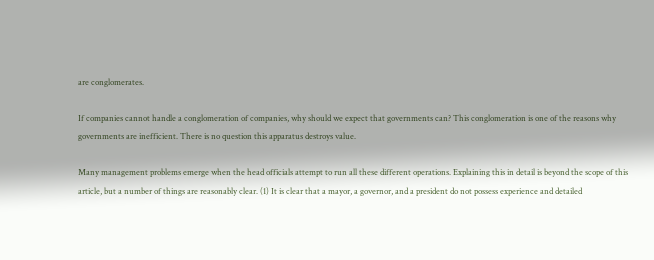are conglomerates.

If companies cannot handle a conglomeration of companies, why should we expect that governments can? This conglomeration is one of the reasons why governments are inefficient. There is no question this apparatus destroys value.

Many management problems emerge when the head officials attempt to run all these different operations. Explaining this in detail is beyond the scope of this article, but a number of things are reasonably clear. (1) It is clear that a mayor, a governor, and a president do not possess experience and detailed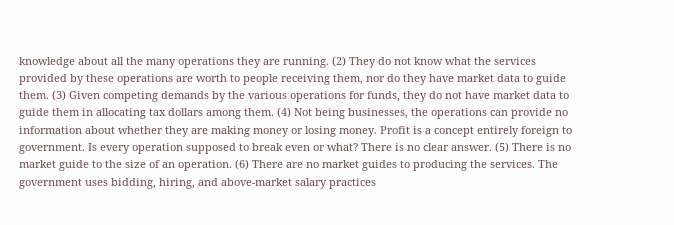knowledge about all the many operations they are running. (2) They do not know what the services provided by these operations are worth to people receiving them, nor do they have market data to guide them. (3) Given competing demands by the various operations for funds, they do not have market data to guide them in allocating tax dollars among them. (4) Not being businesses, the operations can provide no information about whether they are making money or losing money. Profit is a concept entirely foreign to government. Is every operation supposed to break even or what? There is no clear answer. (5) There is no market guide to the size of an operation. (6) There are no market guides to producing the services. The government uses bidding, hiring, and above-market salary practices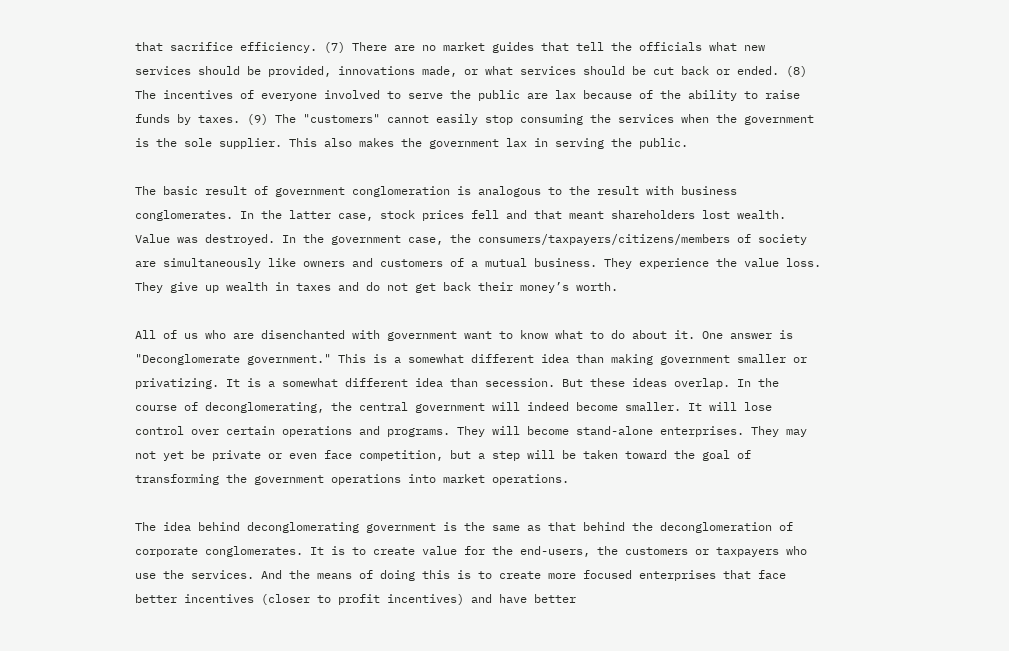that sacrifice efficiency. (7) There are no market guides that tell the officials what new services should be provided, innovations made, or what services should be cut back or ended. (8) The incentives of everyone involved to serve the public are lax because of the ability to raise funds by taxes. (9) The "customers" cannot easily stop consuming the services when the government is the sole supplier. This also makes the government lax in serving the public.

The basic result of government conglomeration is analogous to the result with business conglomerates. In the latter case, stock prices fell and that meant shareholders lost wealth. Value was destroyed. In the government case, the consumers/taxpayers/citizens/members of society are simultaneously like owners and customers of a mutual business. They experience the value loss. They give up wealth in taxes and do not get back their money’s worth.

All of us who are disenchanted with government want to know what to do about it. One answer is "Deconglomerate government." This is a somewhat different idea than making government smaller or privatizing. It is a somewhat different idea than secession. But these ideas overlap. In the course of deconglomerating, the central government will indeed become smaller. It will lose control over certain operations and programs. They will become stand-alone enterprises. They may not yet be private or even face competition, but a step will be taken toward the goal of transforming the government operations into market operations.

The idea behind deconglomerating government is the same as that behind the deconglomeration of corporate conglomerates. It is to create value for the end-users, the customers or taxpayers who use the services. And the means of doing this is to create more focused enterprises that face better incentives (closer to profit incentives) and have better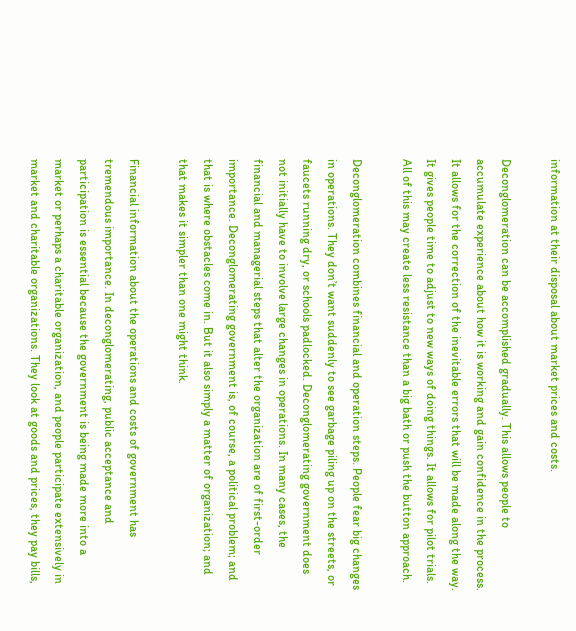information at their disposal about market prices and costs.

Deconglomeration can be accomplished gradually. This allows people to accumulate experience about how it is working and gain confidence in the process. It allows for the correction of the inevitable errors that will be made along the way. It gives people time to adjust to new ways of doing things. It allows for pilot trials. All of this may create less resistance than a big bath or push the button approach.

Deconglomeration combines financial and operation steps. People fear big changes in operations. They don’t want suddenly to see garbage piling up on the streets, or faucets running dry, or schools padlocked. Deconglomerating government does not initially have to involve large changes in operations. In many cases, the financial and managerial steps that alter the organization are of first-order importance. Deconglomerating government is, of course, a political problem; and that is where obstacles come in. But it also simply a matter of organization; and that makes it simpler than one might think.

Financial information about the operations and costs of government has tremendous importance. In deconglomerating, public acceptance and participation is essential because the government is being made more into a market or perhaps a charitable organization, and people participate extensively in market and charitable organizations. They look at goods and prices, they pay bills,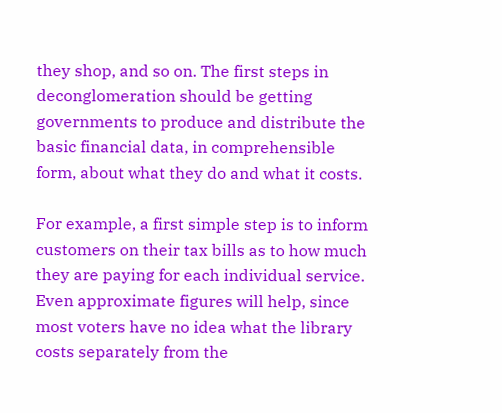they shop, and so on. The first steps in deconglomeration should be getting governments to produce and distribute the basic financial data, in comprehensible form, about what they do and what it costs.

For example, a first simple step is to inform customers on their tax bills as to how much they are paying for each individual service. Even approximate figures will help, since most voters have no idea what the library costs separately from the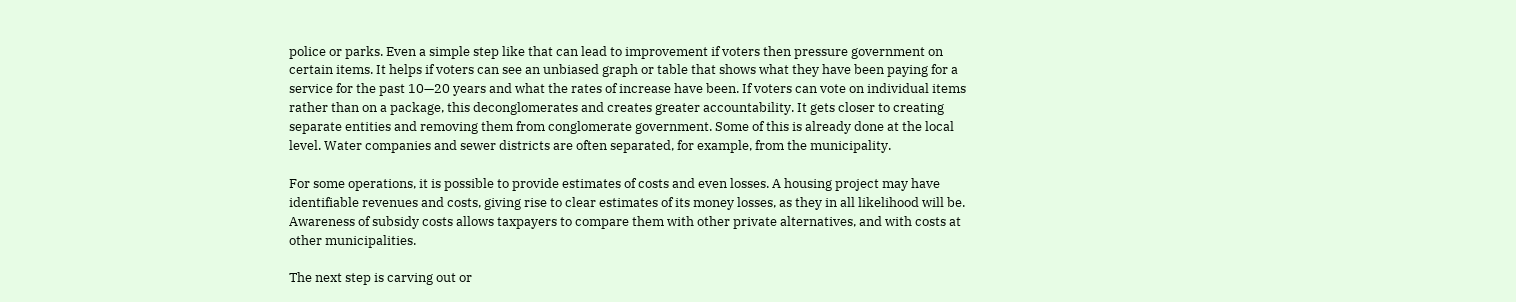police or parks. Even a simple step like that can lead to improvement if voters then pressure government on certain items. It helps if voters can see an unbiased graph or table that shows what they have been paying for a service for the past 10—20 years and what the rates of increase have been. If voters can vote on individual items rather than on a package, this deconglomerates and creates greater accountability. It gets closer to creating separate entities and removing them from conglomerate government. Some of this is already done at the local level. Water companies and sewer districts are often separated, for example, from the municipality.

For some operations, it is possible to provide estimates of costs and even losses. A housing project may have identifiable revenues and costs, giving rise to clear estimates of its money losses, as they in all likelihood will be. Awareness of subsidy costs allows taxpayers to compare them with other private alternatives, and with costs at other municipalities.

The next step is carving out or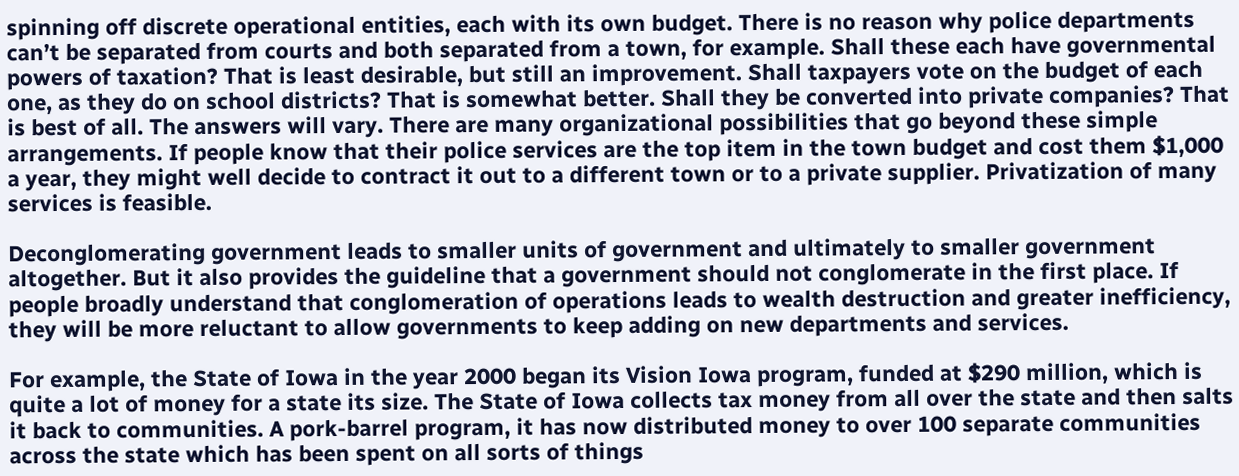spinning off discrete operational entities, each with its own budget. There is no reason why police departments can’t be separated from courts and both separated from a town, for example. Shall these each have governmental powers of taxation? That is least desirable, but still an improvement. Shall taxpayers vote on the budget of each one, as they do on school districts? That is somewhat better. Shall they be converted into private companies? That is best of all. The answers will vary. There are many organizational possibilities that go beyond these simple arrangements. If people know that their police services are the top item in the town budget and cost them $1,000 a year, they might well decide to contract it out to a different town or to a private supplier. Privatization of many services is feasible.

Deconglomerating government leads to smaller units of government and ultimately to smaller government altogether. But it also provides the guideline that a government should not conglomerate in the first place. If people broadly understand that conglomeration of operations leads to wealth destruction and greater inefficiency, they will be more reluctant to allow governments to keep adding on new departments and services.

For example, the State of Iowa in the year 2000 began its Vision Iowa program, funded at $290 million, which is quite a lot of money for a state its size. The State of Iowa collects tax money from all over the state and then salts it back to communities. A pork-barrel program, it has now distributed money to over 100 separate communities across the state which has been spent on all sorts of things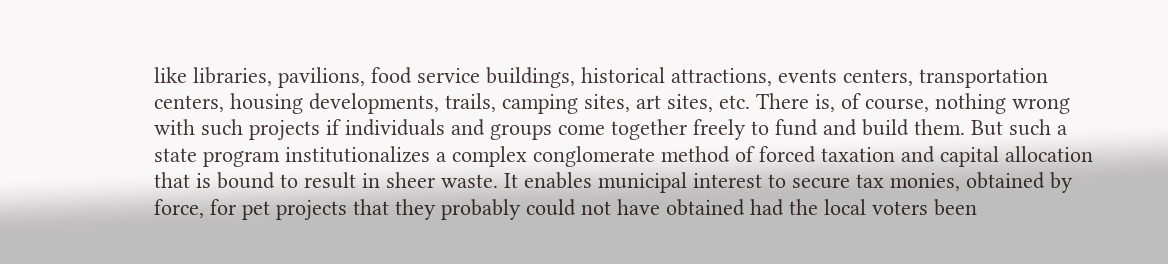like libraries, pavilions, food service buildings, historical attractions, events centers, transportation centers, housing developments, trails, camping sites, art sites, etc. There is, of course, nothing wrong with such projects if individuals and groups come together freely to fund and build them. But such a state program institutionalizes a complex conglomerate method of forced taxation and capital allocation that is bound to result in sheer waste. It enables municipal interest to secure tax monies, obtained by force, for pet projects that they probably could not have obtained had the local voters been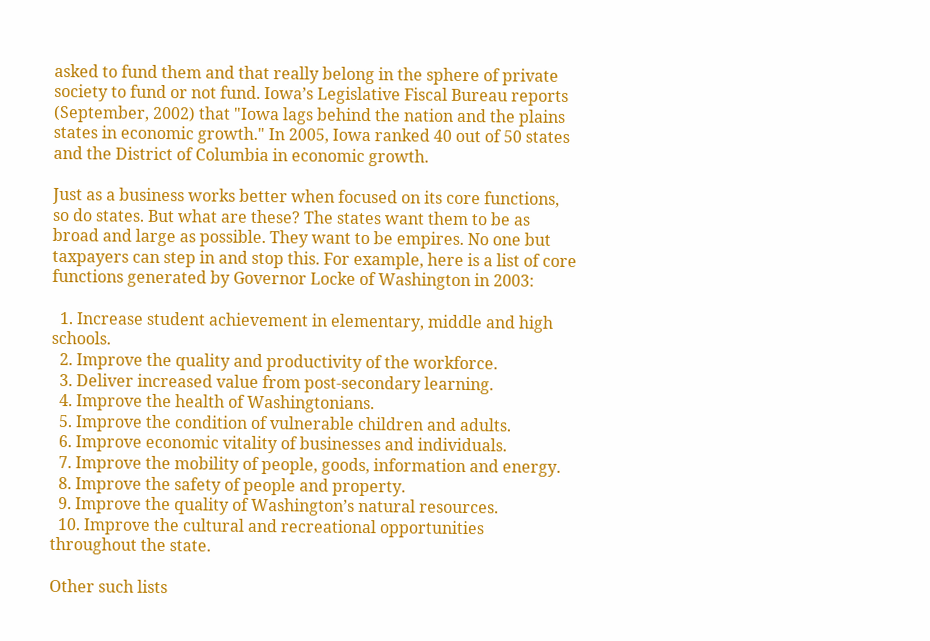asked to fund them and that really belong in the sphere of private society to fund or not fund. Iowa’s Legislative Fiscal Bureau reports (September, 2002) that "Iowa lags behind the nation and the plains states in economic growth." In 2005, Iowa ranked 40 out of 50 states and the District of Columbia in economic growth.

Just as a business works better when focused on its core functions, so do states. But what are these? The states want them to be as broad and large as possible. They want to be empires. No one but taxpayers can step in and stop this. For example, here is a list of core functions generated by Governor Locke of Washington in 2003:

  1. Increase student achievement in elementary, middle and high schools.
  2. Improve the quality and productivity of the workforce.
  3. Deliver increased value from post-secondary learning.
  4. Improve the health of Washingtonians.
  5. Improve the condition of vulnerable children and adults.
  6. Improve economic vitality of businesses and individuals.
  7. Improve the mobility of people, goods, information and energy.
  8. Improve the safety of people and property.
  9. Improve the quality of Washington’s natural resources.
  10. Improve the cultural and recreational opportunities throughout the state.

Other such lists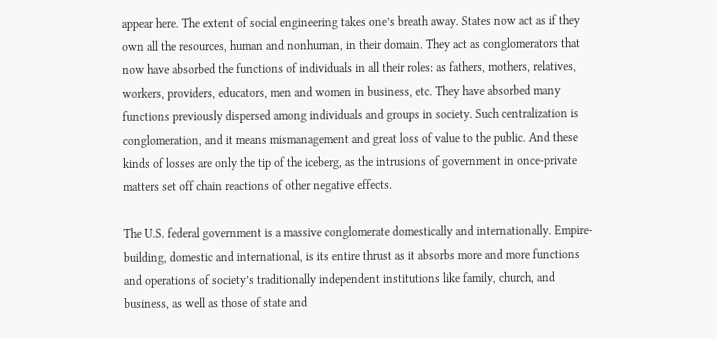appear here. The extent of social engineering takes one’s breath away. States now act as if they own all the resources, human and nonhuman, in their domain. They act as conglomerators that now have absorbed the functions of individuals in all their roles: as fathers, mothers, relatives, workers, providers, educators, men and women in business, etc. They have absorbed many functions previously dispersed among individuals and groups in society. Such centralization is conglomeration, and it means mismanagement and great loss of value to the public. And these kinds of losses are only the tip of the iceberg, as the intrusions of government in once-private matters set off chain reactions of other negative effects.

The U.S. federal government is a massive conglomerate domestically and internationally. Empire-building, domestic and international, is its entire thrust as it absorbs more and more functions and operations of society’s traditionally independent institutions like family, church, and business, as well as those of state and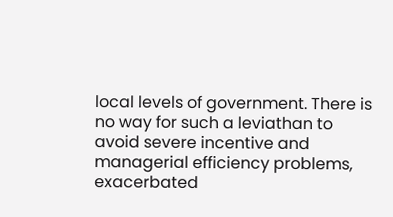local levels of government. There is no way for such a leviathan to avoid severe incentive and managerial efficiency problems, exacerbated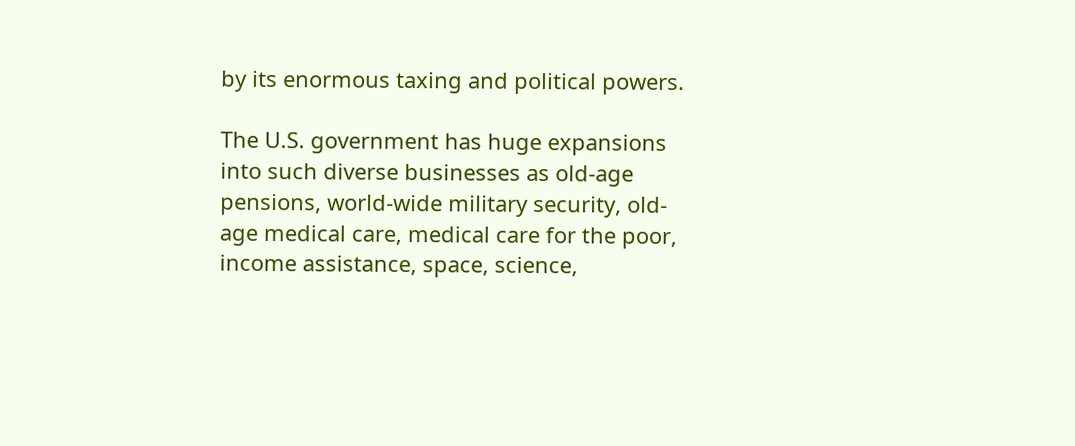by its enormous taxing and political powers.

The U.S. government has huge expansions into such diverse businesses as old-age pensions, world-wide military security, old-age medical care, medical care for the poor, income assistance, space, science,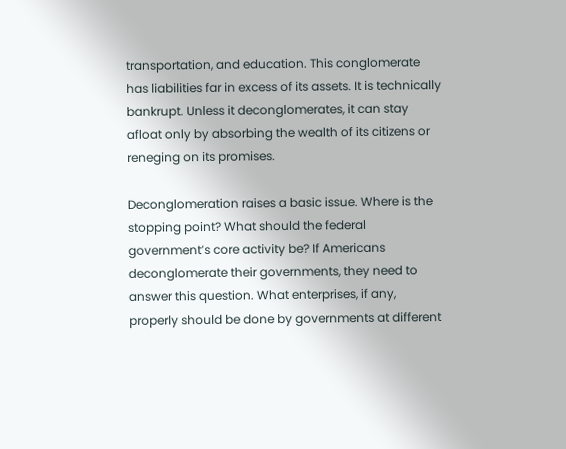transportation, and education. This conglomerate has liabilities far in excess of its assets. It is technically bankrupt. Unless it deconglomerates, it can stay afloat only by absorbing the wealth of its citizens or reneging on its promises.

Deconglomeration raises a basic issue. Where is the stopping point? What should the federal government’s core activity be? If Americans deconglomerate their governments, they need to answer this question. What enterprises, if any, properly should be done by governments at different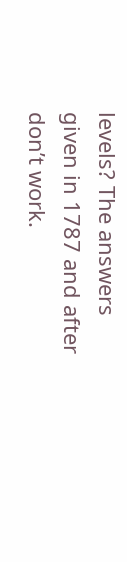levels? The answers given in 1787 and after don’t work.